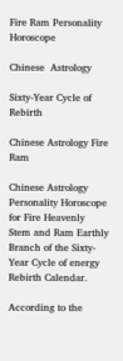Fire Ram Personality Horoscope

Chinese  Astrology

Sixty-Year Cycle of Rebirth

Chinese Astrology Fire Ram

Chinese Astrology Personality Horoscope for Fire Heavenly Stem and Ram Earthly Branch of the Sixty-Year Cycle of energy Rebirth Calendar.

According to the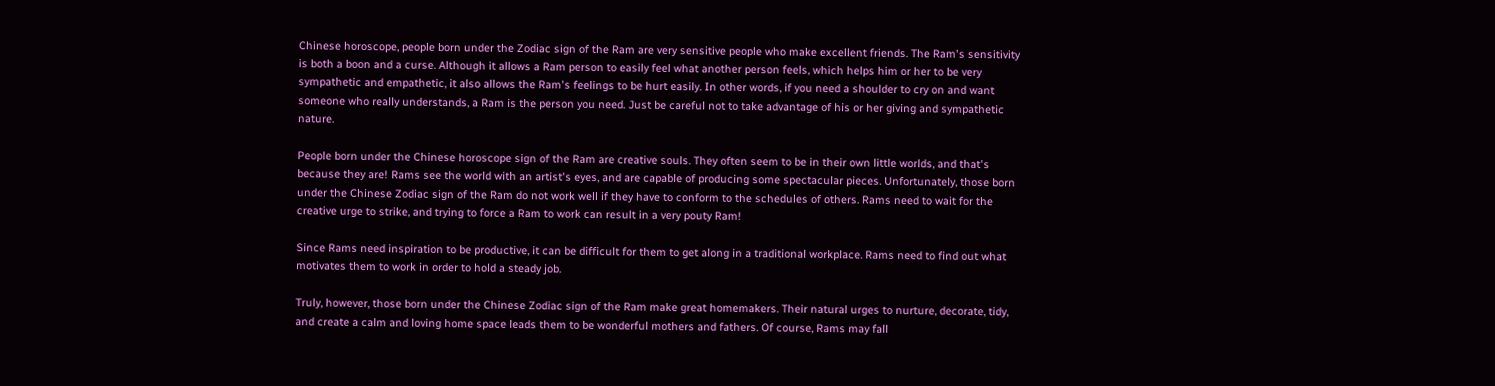Chinese horoscope, people born under the Zodiac sign of the Ram are very sensitive people who make excellent friends. The Ram's sensitivity is both a boon and a curse. Although it allows a Ram person to easily feel what another person feels, which helps him or her to be very sympathetic and empathetic, it also allows the Ram's feelings to be hurt easily. In other words, if you need a shoulder to cry on and want someone who really understands, a Ram is the person you need. Just be careful not to take advantage of his or her giving and sympathetic nature.

People born under the Chinese horoscope sign of the Ram are creative souls. They often seem to be in their own little worlds, and that's because they are! Rams see the world with an artist's eyes, and are capable of producing some spectacular pieces. Unfortunately, those born under the Chinese Zodiac sign of the Ram do not work well if they have to conform to the schedules of others. Rams need to wait for the creative urge to strike, and trying to force a Ram to work can result in a very pouty Ram!

Since Rams need inspiration to be productive, it can be difficult for them to get along in a traditional workplace. Rams need to find out what motivates them to work in order to hold a steady job.

Truly, however, those born under the Chinese Zodiac sign of the Ram make great homemakers. Their natural urges to nurture, decorate, tidy, and create a calm and loving home space leads them to be wonderful mothers and fathers. Of course, Rams may fall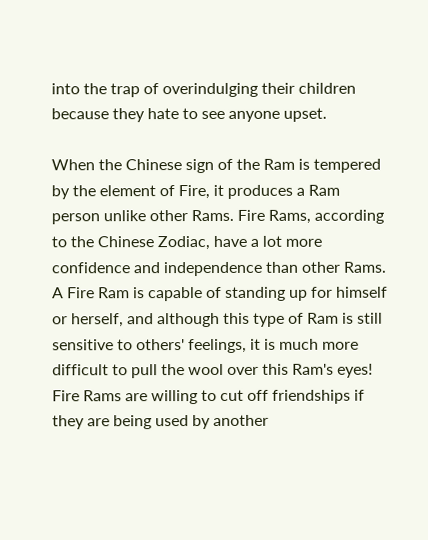into the trap of overindulging their children because they hate to see anyone upset.

When the Chinese sign of the Ram is tempered by the element of Fire, it produces a Ram person unlike other Rams. Fire Rams, according to the Chinese Zodiac, have a lot more confidence and independence than other Rams. A Fire Ram is capable of standing up for himself or herself, and although this type of Ram is still sensitive to others' feelings, it is much more difficult to pull the wool over this Ram's eyes! Fire Rams are willing to cut off friendships if they are being used by another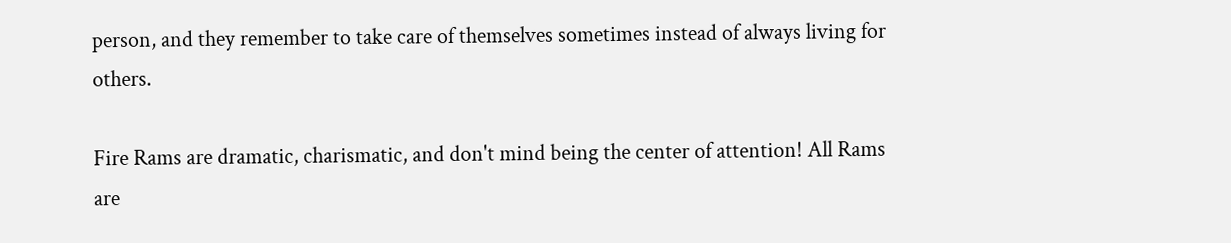person, and they remember to take care of themselves sometimes instead of always living for others.

Fire Rams are dramatic, charismatic, and don't mind being the center of attention! All Rams are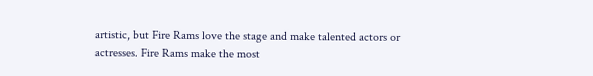artistic, but Fire Rams love the stage and make talented actors or actresses. Fire Rams make the most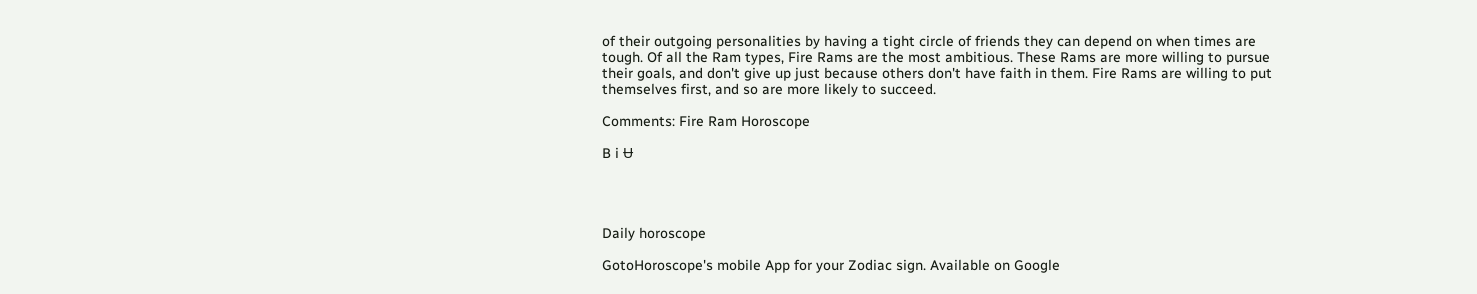of their outgoing personalities by having a tight circle of friends they can depend on when times are tough. Of all the Ram types, Fire Rams are the most ambitious. These Rams are more willing to pursue their goals, and don't give up just because others don't have faith in them. Fire Rams are willing to put themselves first, and so are more likely to succeed.

Comments: Fire Ram Horoscope

B i Ʉ




Daily horoscope

GotoHoroscope's mobile App for your Zodiac sign. Available on Google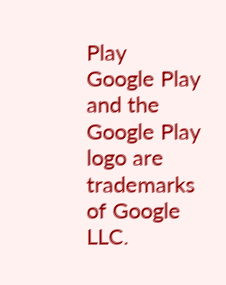Play
Google Play and the Google Play logo are trademarks of Google LLC.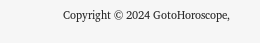Copyright © 2024 GotoHoroscope,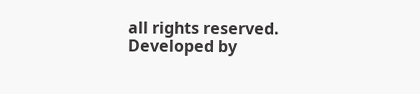all rights reserved. Developed by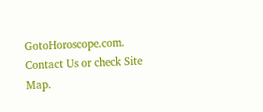GotoHoroscope.com. Contact Us or check Site Map.